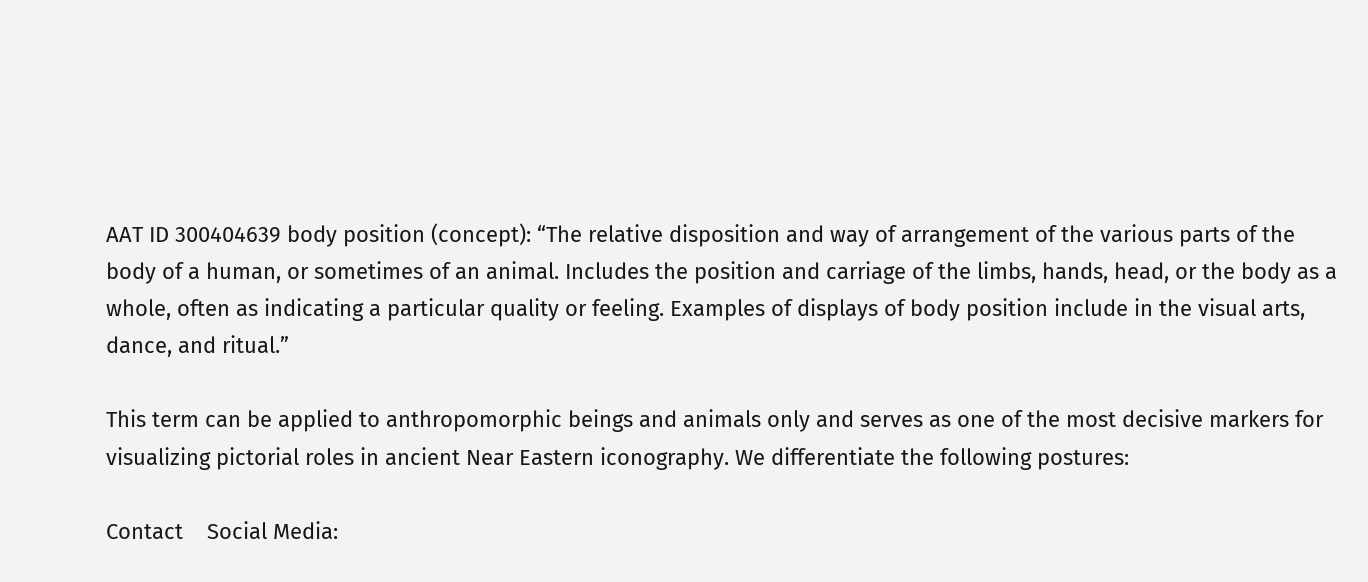AAT ID 300404639 body position (concept): “The relative disposition and way of arrangement of the various parts of the body of a human, or sometimes of an animal. Includes the position and carriage of the limbs, hands, head, or the body as a whole, often as indicating a particular quality or feeling. Examples of displays of body position include in the visual arts, dance, and ritual.”

This term can be applied to anthropomorphic beings and animals only and serves as one of the most decisive markers for visualizing pictorial roles in ancient Near Eastern iconography. We differentiate the following postures:

Contact    Social Media: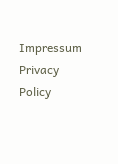Impressum    Privacy Policy